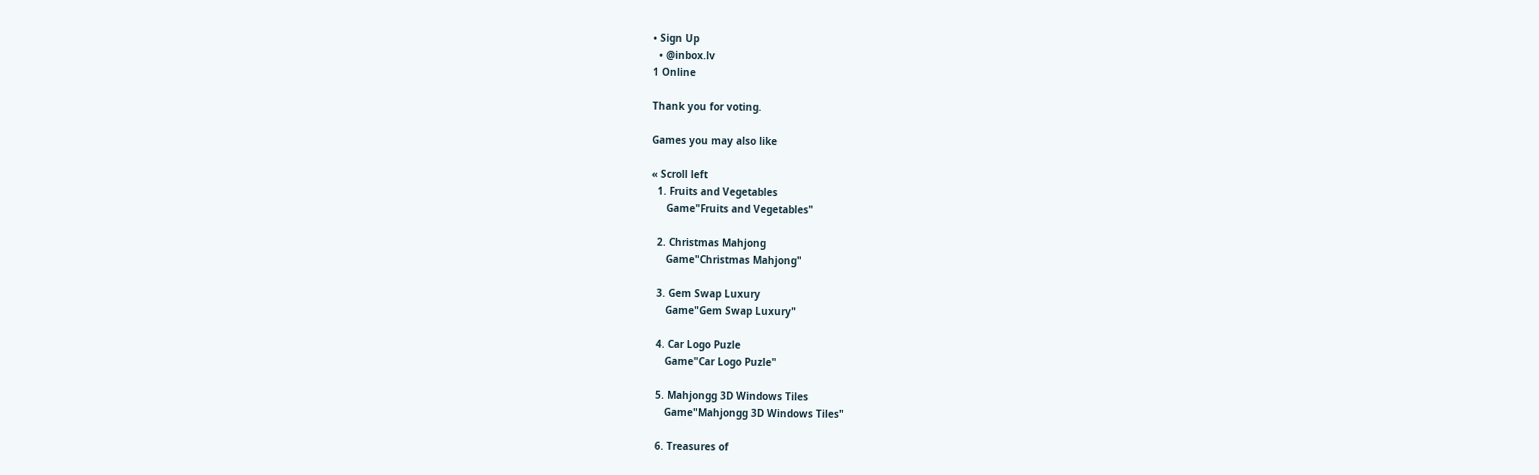• Sign Up
  • @inbox.lv
1 Online

Thank you for voting.

Games you may also like

« Scroll left
  1. Fruits and Vegetables
     Game"Fruits and Vegetables"

  2. Christmas Mahjong
     Game"Christmas Mahjong"

  3. Gem Swap Luxury
     Game"Gem Swap Luxury"

  4. Car Logo Puzle
     Game"Car Logo Puzle"

  5. Mahjongg 3D Windows Tiles
     Game"Mahjongg 3D Windows Tiles"

  6. Treasures of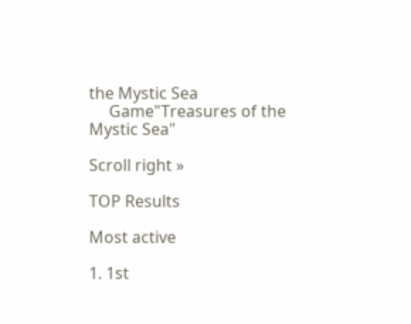the Mystic Sea
     Game"Treasures of the Mystic Sea"

Scroll right »

TOP Results

Most active

1. 1st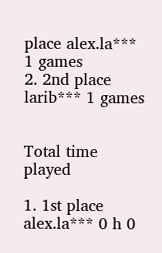place alex.la*** 1 games
2. 2nd place larib*** 1 games


Total time played

1. 1st place alex.la*** 0 h 0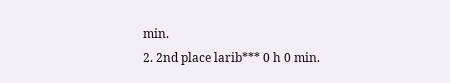min.
2. 2nd place larib*** 0 h 0 min.